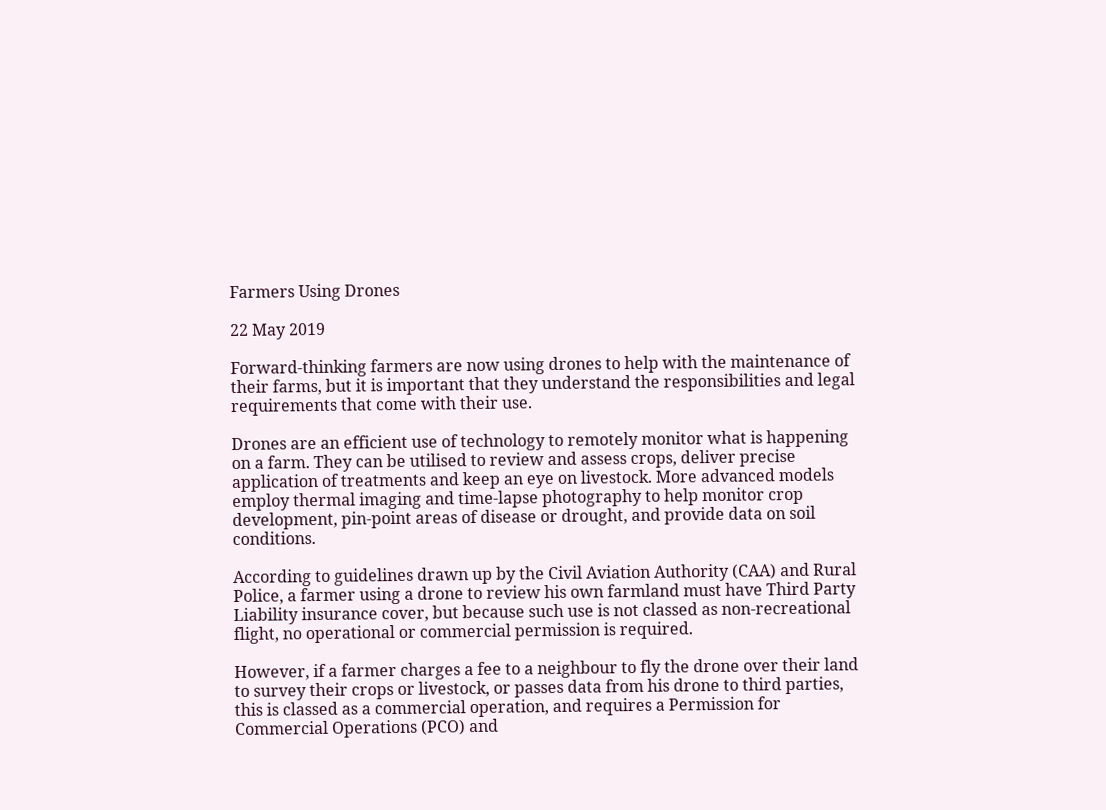Farmers Using Drones

22 May 2019

Forward-thinking farmers are now using drones to help with the maintenance of their farms, but it is important that they understand the responsibilities and legal requirements that come with their use.

Drones are an efficient use of technology to remotely monitor what is happening on a farm. They can be utilised to review and assess crops, deliver precise application of treatments and keep an eye on livestock. More advanced models employ thermal imaging and time-lapse photography to help monitor crop development, pin-point areas of disease or drought, and provide data on soil conditions.

According to guidelines drawn up by the Civil Aviation Authority (CAA) and Rural Police, a farmer using a drone to review his own farmland must have Third Party Liability insurance cover, but because such use is not classed as non-recreational flight, no operational or commercial permission is required.

However, if a farmer charges a fee to a neighbour to fly the drone over their land to survey their crops or livestock, or passes data from his drone to third parties, this is classed as a commercial operation, and requires a Permission for Commercial Operations (PCO) and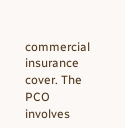commercial insurance cover. The PCO involves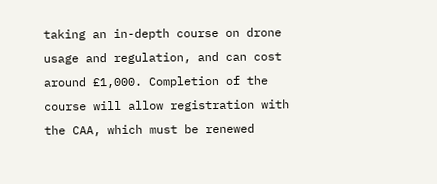taking an in-depth course on drone usage and regulation, and can cost around £1,000. Completion of the course will allow registration with the CAA, which must be renewed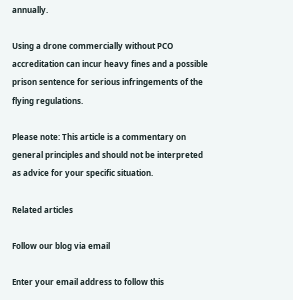annually.

Using a drone commercially without PCO accreditation can incur heavy fines and a possible prison sentence for serious infringements of the flying regulations.

Please note: This article is a commentary on general principles and should not be interpreted as advice for your specific situation.

Related articles

Follow our blog via email

Enter your email address to follow this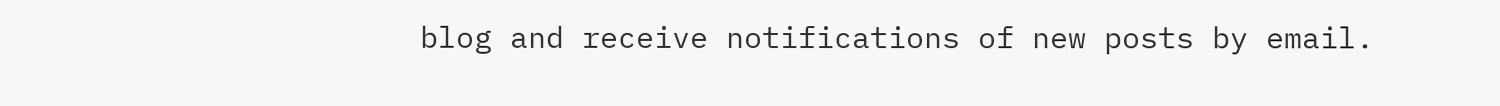blog and receive notifications of new posts by email.